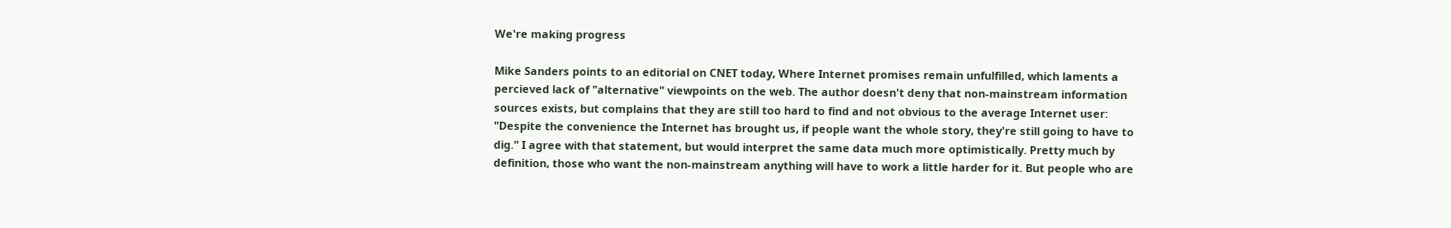We're making progress

Mike Sanders points to an editorial on CNET today, Where Internet promises remain unfulfilled, which laments a percieved lack of "alternative" viewpoints on the web. The author doesn't deny that non-mainstream information sources exists, but complains that they are still too hard to find and not obvious to the average Internet user: "Despite the convenience the Internet has brought us, if people want the whole story, they're still going to have to dig." I agree with that statement, but would interpret the same data much more optimistically. Pretty much by definition, those who want the non-mainstream anything will have to work a little harder for it. But people who are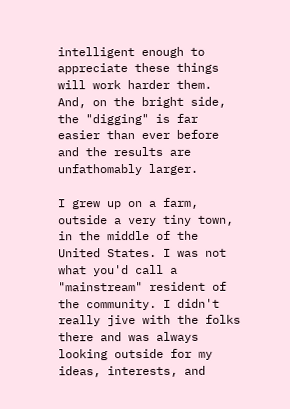intelligent enough to appreciate these things will work harder them. And, on the bright side, the "digging" is far easier than ever before and the results are unfathomably larger.

I grew up on a farm, outside a very tiny town, in the middle of the United States. I was not what you'd call a "mainstream" resident of the community. I didn't really jive with the folks there and was always looking outside for my ideas, interests, and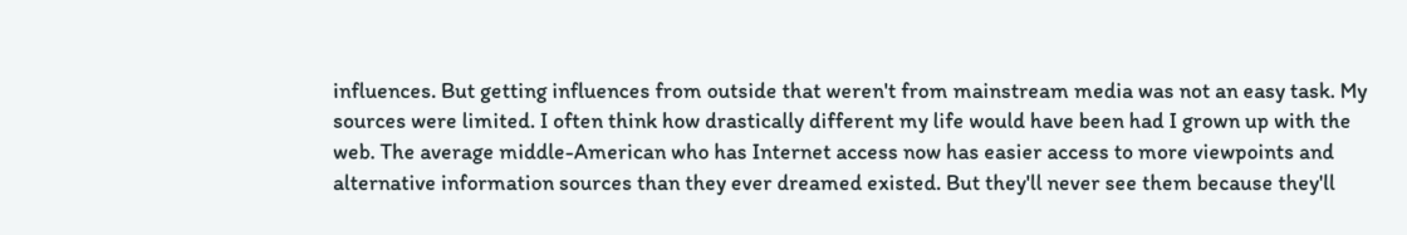influences. But getting influences from outside that weren't from mainstream media was not an easy task. My sources were limited. I often think how drastically different my life would have been had I grown up with the web. The average middle-American who has Internet access now has easier access to more viewpoints and alternative information sources than they ever dreamed existed. But they'll never see them because they'll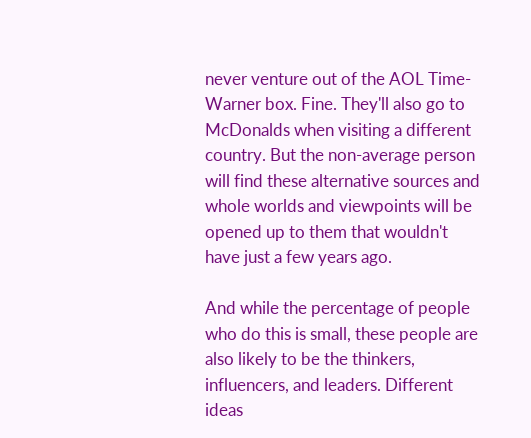never venture out of the AOL Time-Warner box. Fine. They'll also go to McDonalds when visiting a different country. But the non-average person will find these alternative sources and whole worlds and viewpoints will be opened up to them that wouldn't have just a few years ago.

And while the percentage of people who do this is small, these people are also likely to be the thinkers, influencers, and leaders. Different ideas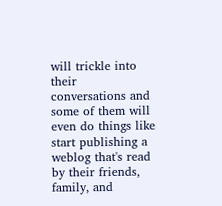will trickle into their conversations and some of them will even do things like start publishing a weblog that's read by their friends, family, and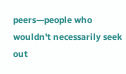peers—people who wouldn't necessarily seek out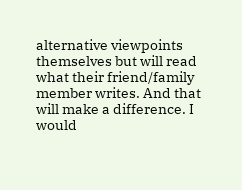alternative viewpoints themselves but will read what their friend/family member writes. And that will make a difference. I would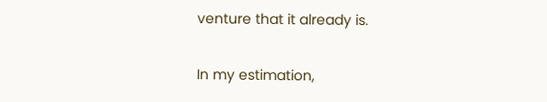venture that it already is.

In my estimation,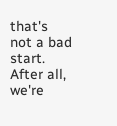that's not a bad start. After all, we're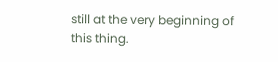still at the very beginning of this thing.